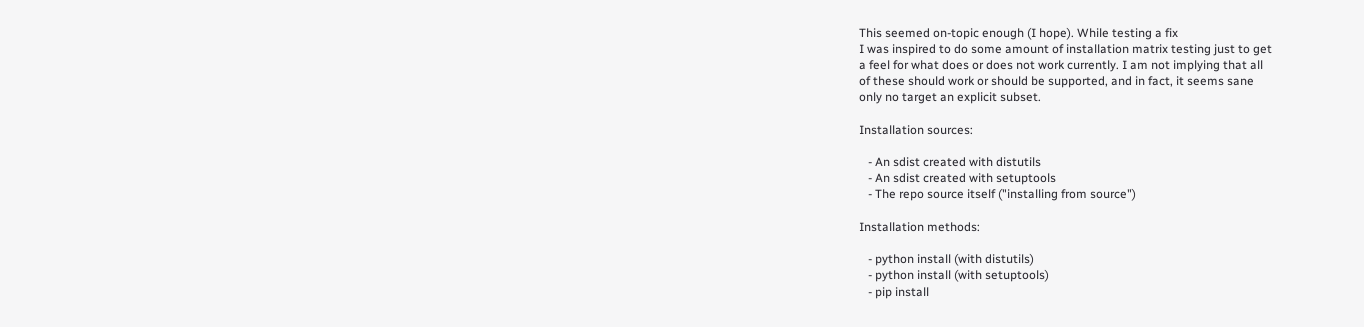This seemed on-topic enough (I hope). While testing a fix
I was inspired to do some amount of installation matrix testing just to get
a feel for what does or does not work currently. I am not implying that all
of these should work or should be supported, and in fact, it seems sane
only no target an explicit subset.

Installation sources:

   - An sdist created with distutils
   - An sdist created with setuptools
   - The repo source itself ("installing from source")

Installation methods:

   - python install (with distutils)
   - python install (with setuptools)
   - pip install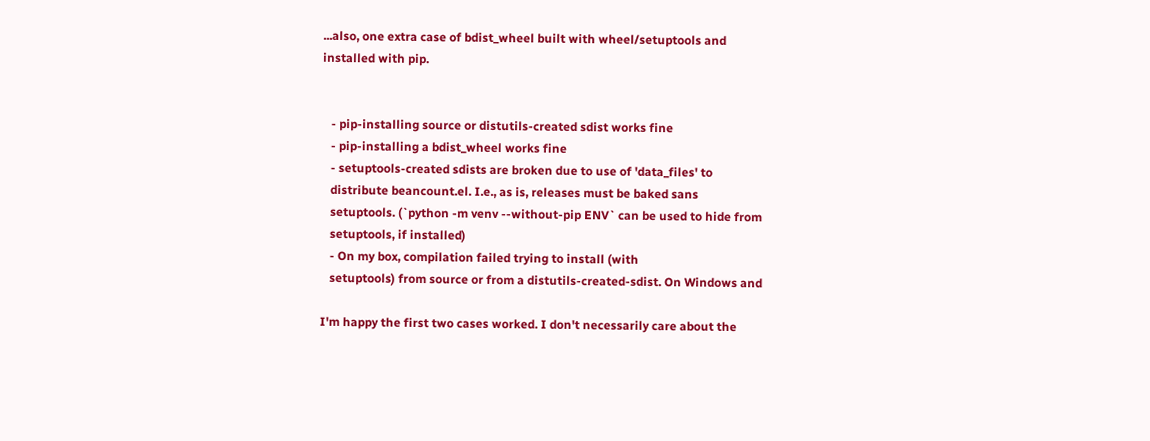...also, one extra case of bdist_wheel built with wheel/setuptools and
installed with pip.


   - pip-installing source or distutils-created sdist works fine
   - pip-installing a bdist_wheel works fine
   - setuptools-created sdists are broken due to use of 'data_files' to
   distribute beancount.el. I.e., as is, releases must be baked sans
   setuptools. (`python -m venv --without-pip ENV` can be used to hide from
   setuptools, if installed)
   - On my box, compilation failed trying to install (with
   setuptools) from source or from a distutils-created-sdist. On Windows and

I'm happy the first two cases worked. I don't necessarily care about the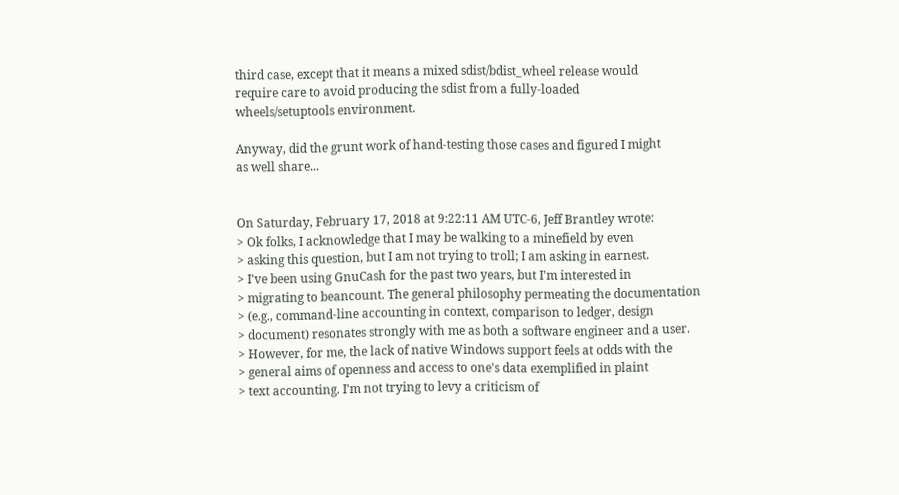third case, except that it means a mixed sdist/bdist_wheel release would
require care to avoid producing the sdist from a fully-loaded
wheels/setuptools environment.

Anyway, did the grunt work of hand-testing those cases and figured I might
as well share...


On Saturday, February 17, 2018 at 9:22:11 AM UTC-6, Jeff Brantley wrote:
> Ok folks, I acknowledge that I may be walking to a minefield by even
> asking this question, but I am not trying to troll; I am asking in earnest.
> I've been using GnuCash for the past two years, but I'm interested in
> migrating to beancount. The general philosophy permeating the documentation
> (e.g., command-line accounting in context, comparison to ledger, design
> document) resonates strongly with me as both a software engineer and a user.
> However, for me, the lack of native Windows support feels at odds with the
> general aims of openness and access to one's data exemplified in plaint
> text accounting. I'm not trying to levy a criticism of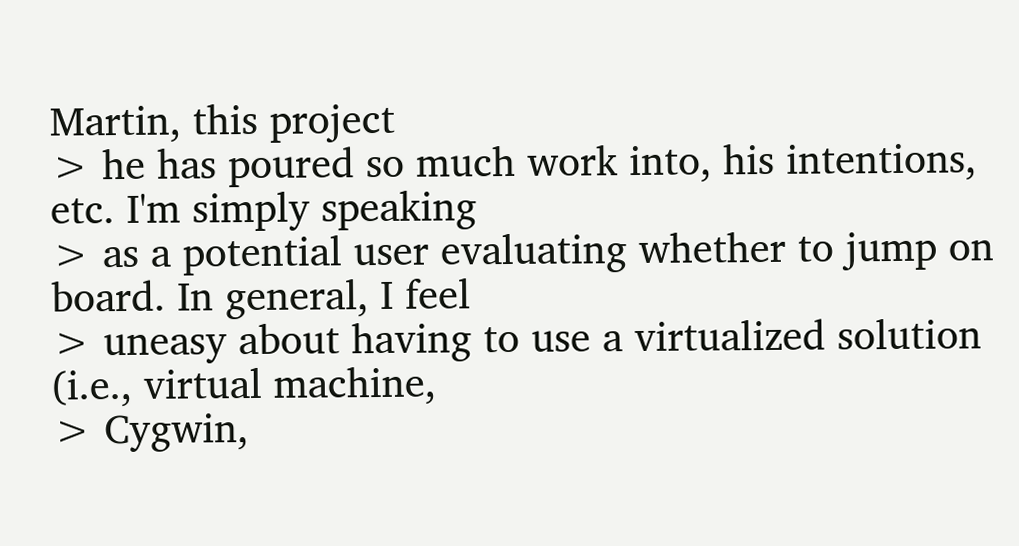Martin, this project
> he has poured so much work into, his intentions, etc. I'm simply speaking
> as a potential user evaluating whether to jump on board. In general, I feel
> uneasy about having to use a virtualized solution (i.e., virtual machine,
> Cygwin,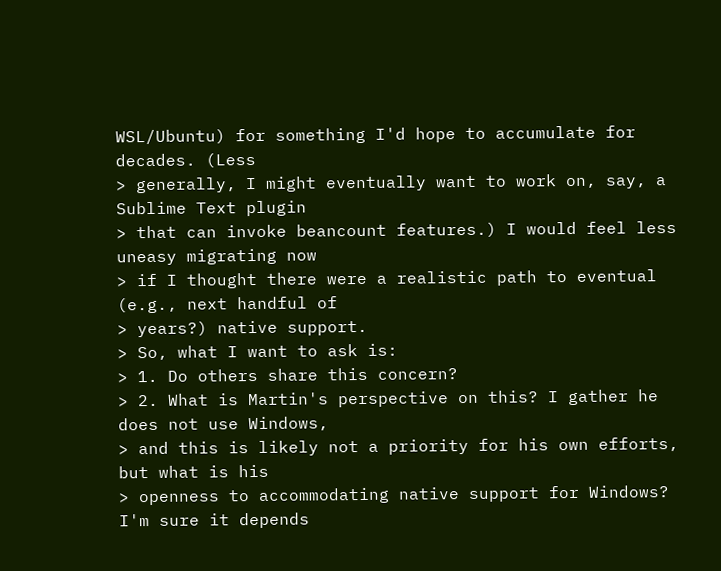WSL/Ubuntu) for something I'd hope to accumulate for decades. (Less
> generally, I might eventually want to work on, say, a Sublime Text plugin
> that can invoke beancount features.) I would feel less uneasy migrating now
> if I thought there were a realistic path to eventual (e.g., next handful of
> years?) native support.
> So, what I want to ask is:
> 1. Do others share this concern?
> 2. What is Martin's perspective on this? I gather he does not use Windows,
> and this is likely not a priority for his own efforts, but what is his
> openness to accommodating native support for Windows? I'm sure it depends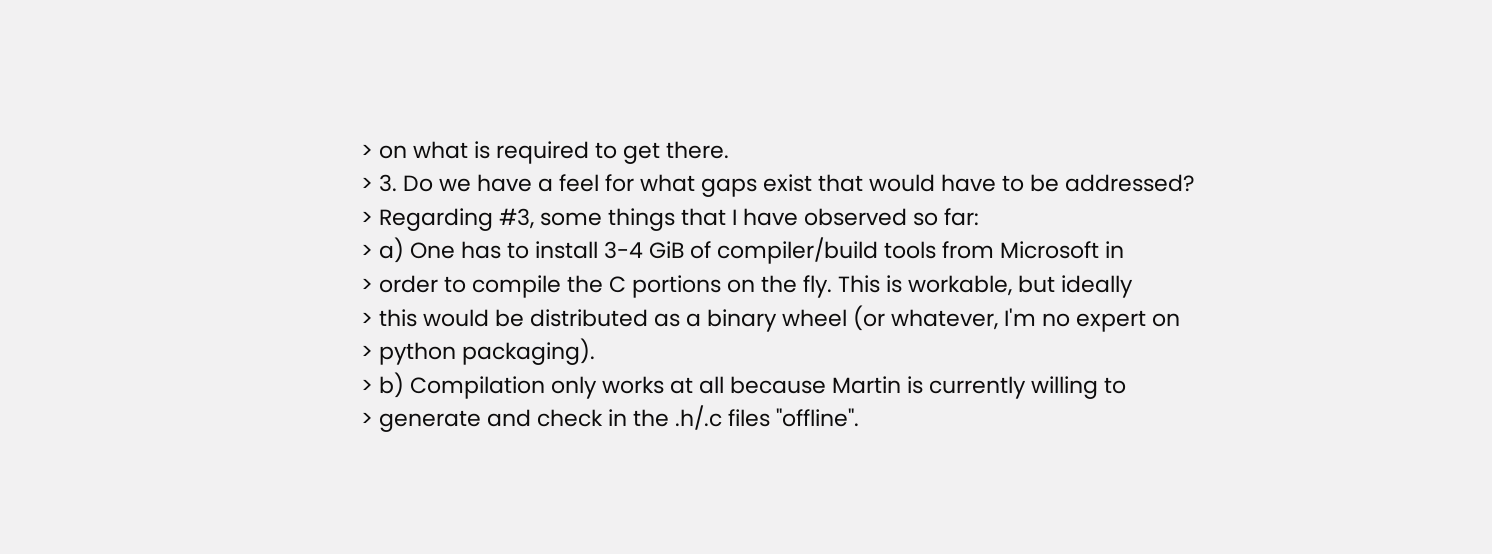> on what is required to get there.
> 3. Do we have a feel for what gaps exist that would have to be addressed?
> Regarding #3, some things that I have observed so far:
> a) One has to install 3-4 GiB of compiler/build tools from Microsoft in
> order to compile the C portions on the fly. This is workable, but ideally
> this would be distributed as a binary wheel (or whatever, I'm no expert on
> python packaging).
> b) Compilation only works at all because Martin is currently willing to
> generate and check in the .h/.c files "offline".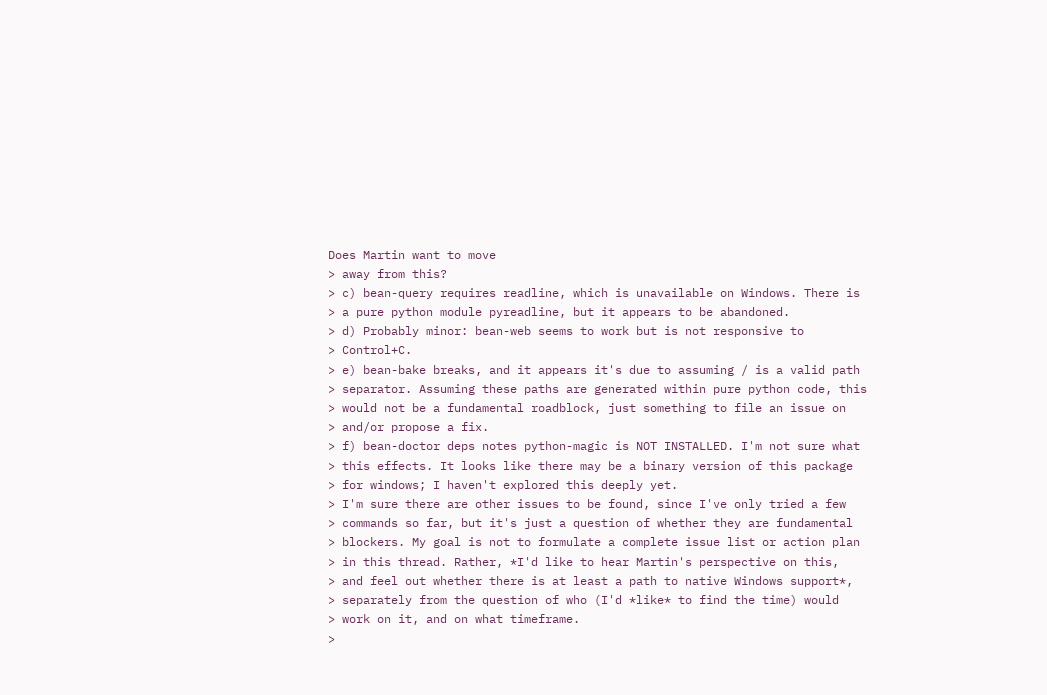Does Martin want to move
> away from this?
> c) bean-query requires readline, which is unavailable on Windows. There is
> a pure python module pyreadline, but it appears to be abandoned.
> d) Probably minor: bean-web seems to work but is not responsive to
> Control+C.
> e) bean-bake breaks, and it appears it's due to assuming / is a valid path
> separator. Assuming these paths are generated within pure python code, this
> would not be a fundamental roadblock, just something to file an issue on
> and/or propose a fix.
> f) bean-doctor deps notes python-magic is NOT INSTALLED. I'm not sure what
> this effects. It looks like there may be a binary version of this package
> for windows; I haven't explored this deeply yet.
> I'm sure there are other issues to be found, since I've only tried a few
> commands so far, but it's just a question of whether they are fundamental
> blockers. My goal is not to formulate a complete issue list or action plan
> in this thread. Rather, *I'd like to hear Martin's perspective on this,
> and feel out whether there is at least a path to native Windows support*,
> separately from the question of who (I'd *like* to find the time) would
> work on it, and on what timeframe.
>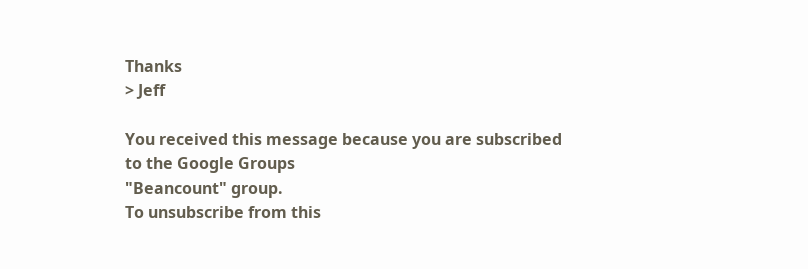Thanks
> Jeff

You received this message because you are subscribed to the Google Groups
"Beancount" group.
To unsubscribe from this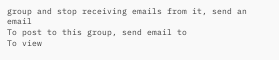group and stop receiving emails from it, send an email
To post to this group, send email to
To view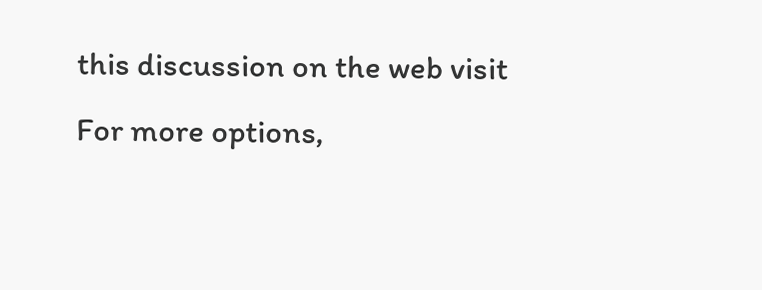this discussion on the web visit
For more options,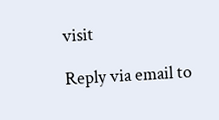visit

Reply via email to